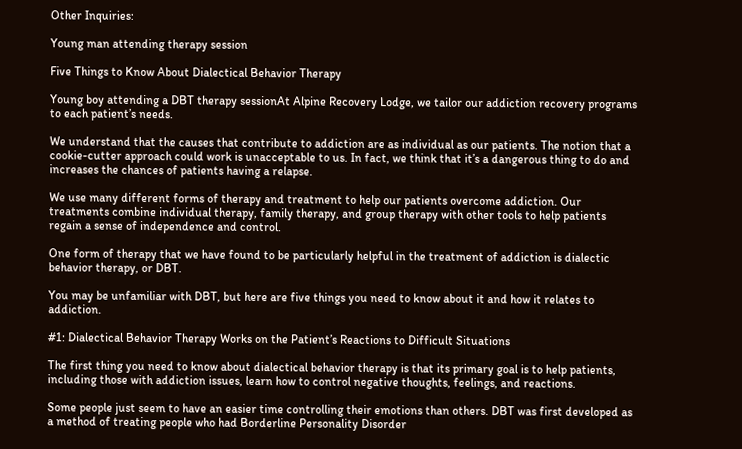Other Inquiries:

Young man attending therapy session

Five Things to Know About Dialectical Behavior Therapy

Young boy attending a DBT therapy sessionAt Alpine Recovery Lodge, we tailor our addiction recovery programs to each patient’s needs.

We understand that the causes that contribute to addiction are as individual as our patients. The notion that a cookie-cutter approach could work is unacceptable to us. In fact, we think that it’s a dangerous thing to do and increases the chances of patients having a relapse.

We use many different forms of therapy and treatment to help our patients overcome addiction. Our treatments combine individual therapy, family therapy, and group therapy with other tools to help patients regain a sense of independence and control.

One form of therapy that we have found to be particularly helpful in the treatment of addiction is dialectic behavior therapy, or DBT.

You may be unfamiliar with DBT, but here are five things you need to know about it and how it relates to addiction.

#1: Dialectical Behavior Therapy Works on the Patient’s Reactions to Difficult Situations

The first thing you need to know about dialectical behavior therapy is that its primary goal is to help patients, including those with addiction issues, learn how to control negative thoughts, feelings, and reactions.

Some people just seem to have an easier time controlling their emotions than others. DBT was first developed as a method of treating people who had Borderline Personality Disorder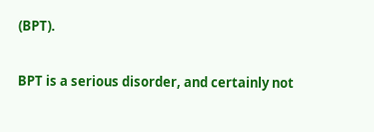(BPT).

BPT is a serious disorder, and certainly not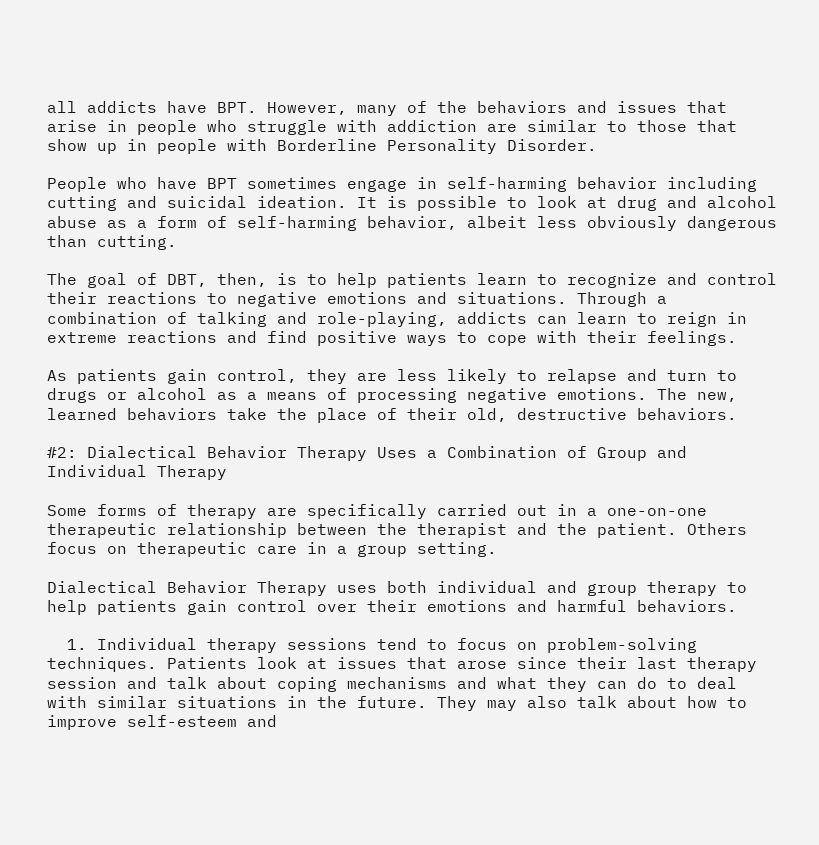all addicts have BPT. However, many of the behaviors and issues that arise in people who struggle with addiction are similar to those that show up in people with Borderline Personality Disorder.

People who have BPT sometimes engage in self-harming behavior including cutting and suicidal ideation. It is possible to look at drug and alcohol abuse as a form of self-harming behavior, albeit less obviously dangerous than cutting.

The goal of DBT, then, is to help patients learn to recognize and control their reactions to negative emotions and situations. Through a combination of talking and role-playing, addicts can learn to reign in extreme reactions and find positive ways to cope with their feelings.

As patients gain control, they are less likely to relapse and turn to drugs or alcohol as a means of processing negative emotions. The new, learned behaviors take the place of their old, destructive behaviors.

#2: Dialectical Behavior Therapy Uses a Combination of Group and Individual Therapy

Some forms of therapy are specifically carried out in a one-on-one therapeutic relationship between the therapist and the patient. Others focus on therapeutic care in a group setting.

Dialectical Behavior Therapy uses both individual and group therapy to help patients gain control over their emotions and harmful behaviors.

  1. Individual therapy sessions tend to focus on problem-solving techniques. Patients look at issues that arose since their last therapy session and talk about coping mechanisms and what they can do to deal with similar situations in the future. They may also talk about how to improve self-esteem and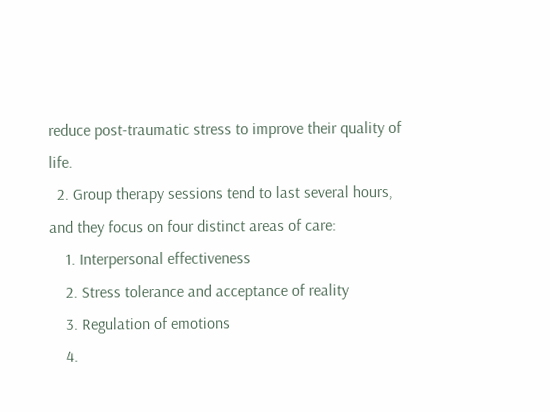reduce post-traumatic stress to improve their quality of life.
  2. Group therapy sessions tend to last several hours, and they focus on four distinct areas of care:
    1. Interpersonal effectiveness
    2. Stress tolerance and acceptance of reality
    3. Regulation of emotions
    4.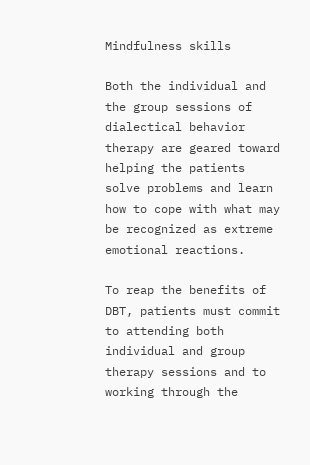Mindfulness skills

Both the individual and the group sessions of dialectical behavior therapy are geared toward helping the patients solve problems and learn how to cope with what may be recognized as extreme emotional reactions.

To reap the benefits of DBT, patients must commit to attending both individual and group therapy sessions and to working through the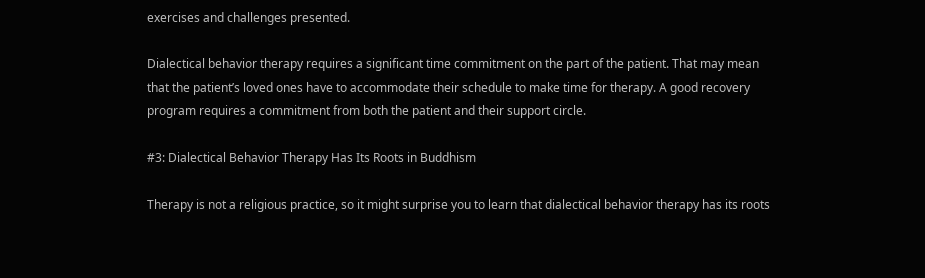exercises and challenges presented.

Dialectical behavior therapy requires a significant time commitment on the part of the patient. That may mean that the patient’s loved ones have to accommodate their schedule to make time for therapy. A good recovery program requires a commitment from both the patient and their support circle.

#3: Dialectical Behavior Therapy Has Its Roots in Buddhism

Therapy is not a religious practice, so it might surprise you to learn that dialectical behavior therapy has its roots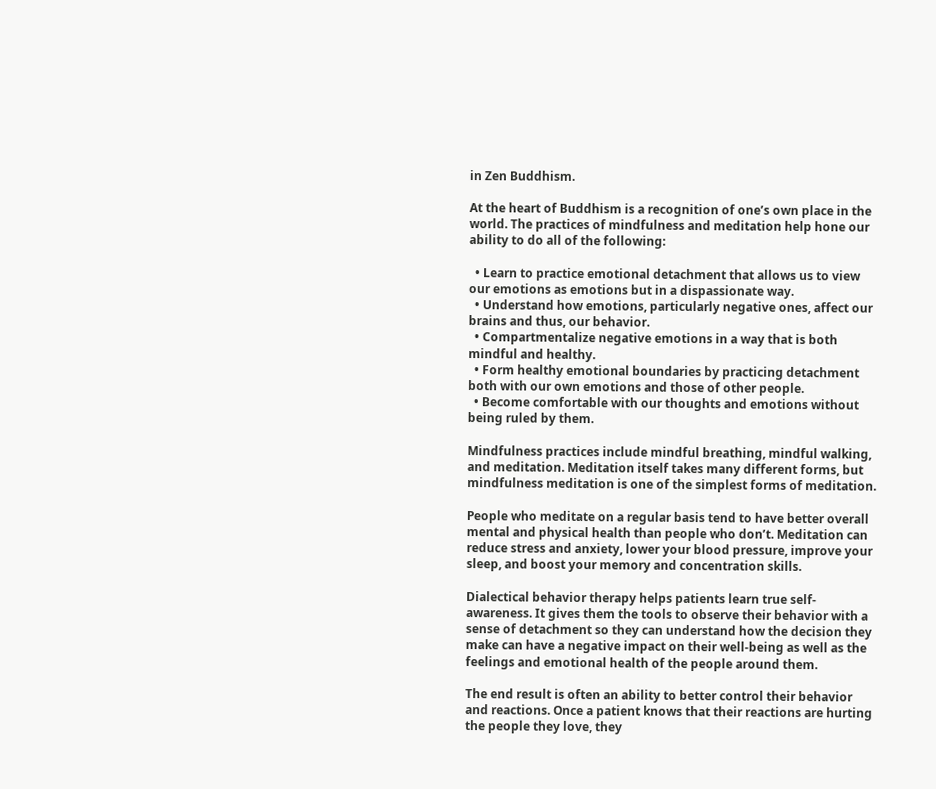in Zen Buddhism.

At the heart of Buddhism is a recognition of one’s own place in the world. The practices of mindfulness and meditation help hone our ability to do all of the following:

  • Learn to practice emotional detachment that allows us to view our emotions as emotions but in a dispassionate way.
  • Understand how emotions, particularly negative ones, affect our brains and thus, our behavior.
  • Compartmentalize negative emotions in a way that is both mindful and healthy.
  • Form healthy emotional boundaries by practicing detachment both with our own emotions and those of other people.
  • Become comfortable with our thoughts and emotions without being ruled by them.

Mindfulness practices include mindful breathing, mindful walking, and meditation. Meditation itself takes many different forms, but mindfulness meditation is one of the simplest forms of meditation.

People who meditate on a regular basis tend to have better overall mental and physical health than people who don’t. Meditation can reduce stress and anxiety, lower your blood pressure, improve your sleep, and boost your memory and concentration skills.

Dialectical behavior therapy helps patients learn true self-awareness. It gives them the tools to observe their behavior with a sense of detachment so they can understand how the decision they make can have a negative impact on their well-being as well as the feelings and emotional health of the people around them.

The end result is often an ability to better control their behavior and reactions. Once a patient knows that their reactions are hurting the people they love, they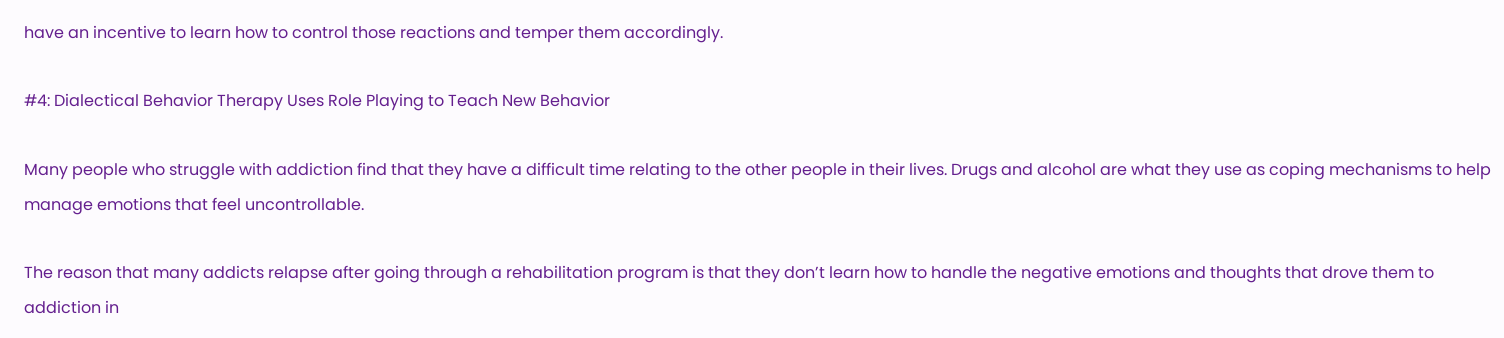have an incentive to learn how to control those reactions and temper them accordingly.

#4: Dialectical Behavior Therapy Uses Role Playing to Teach New Behavior

Many people who struggle with addiction find that they have a difficult time relating to the other people in their lives. Drugs and alcohol are what they use as coping mechanisms to help manage emotions that feel uncontrollable.

The reason that many addicts relapse after going through a rehabilitation program is that they don’t learn how to handle the negative emotions and thoughts that drove them to addiction in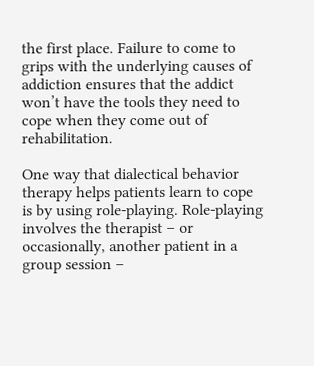the first place. Failure to come to grips with the underlying causes of addiction ensures that the addict won’t have the tools they need to cope when they come out of rehabilitation.

One way that dialectical behavior therapy helps patients learn to cope is by using role-playing. Role-playing involves the therapist – or occasionally, another patient in a group session –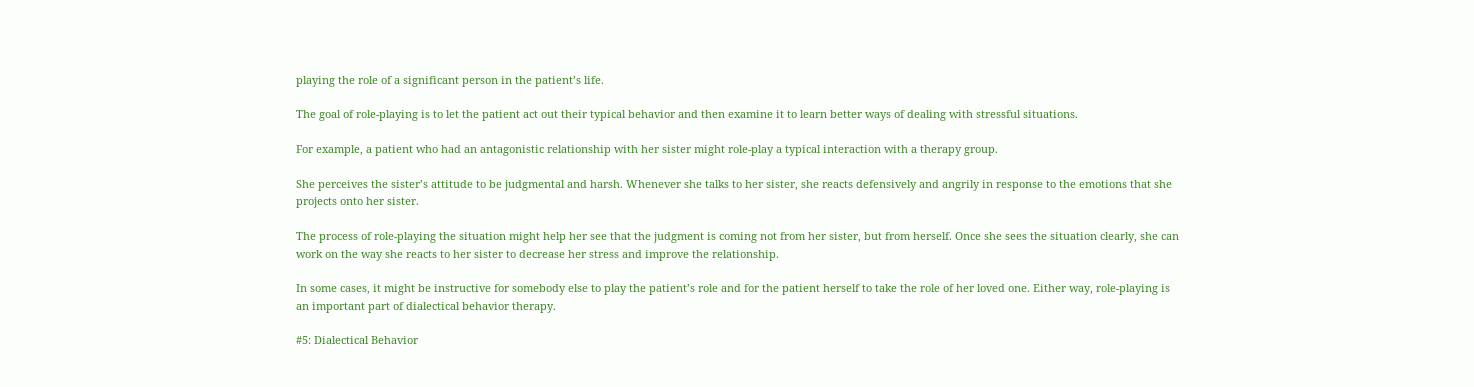playing the role of a significant person in the patient’s life.

The goal of role-playing is to let the patient act out their typical behavior and then examine it to learn better ways of dealing with stressful situations.

For example, a patient who had an antagonistic relationship with her sister might role-play a typical interaction with a therapy group.

She perceives the sister’s attitude to be judgmental and harsh. Whenever she talks to her sister, she reacts defensively and angrily in response to the emotions that she projects onto her sister.

The process of role-playing the situation might help her see that the judgment is coming not from her sister, but from herself. Once she sees the situation clearly, she can work on the way she reacts to her sister to decrease her stress and improve the relationship.

In some cases, it might be instructive for somebody else to play the patient’s role and for the patient herself to take the role of her loved one. Either way, role-playing is an important part of dialectical behavior therapy.

#5: Dialectical Behavior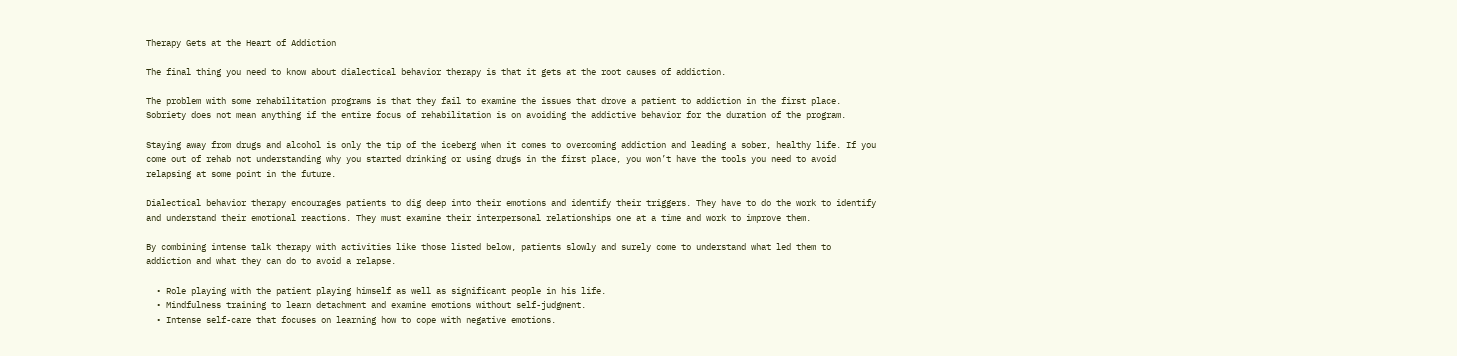Therapy Gets at the Heart of Addiction

The final thing you need to know about dialectical behavior therapy is that it gets at the root causes of addiction.

The problem with some rehabilitation programs is that they fail to examine the issues that drove a patient to addiction in the first place. Sobriety does not mean anything if the entire focus of rehabilitation is on avoiding the addictive behavior for the duration of the program.

Staying away from drugs and alcohol is only the tip of the iceberg when it comes to overcoming addiction and leading a sober, healthy life. If you come out of rehab not understanding why you started drinking or using drugs in the first place, you won’t have the tools you need to avoid relapsing at some point in the future.

Dialectical behavior therapy encourages patients to dig deep into their emotions and identify their triggers. They have to do the work to identify and understand their emotional reactions. They must examine their interpersonal relationships one at a time and work to improve them.

By combining intense talk therapy with activities like those listed below, patients slowly and surely come to understand what led them to addiction and what they can do to avoid a relapse.

  • Role playing with the patient playing himself as well as significant people in his life.
  • Mindfulness training to learn detachment and examine emotions without self-judgment.
  • Intense self-care that focuses on learning how to cope with negative emotions.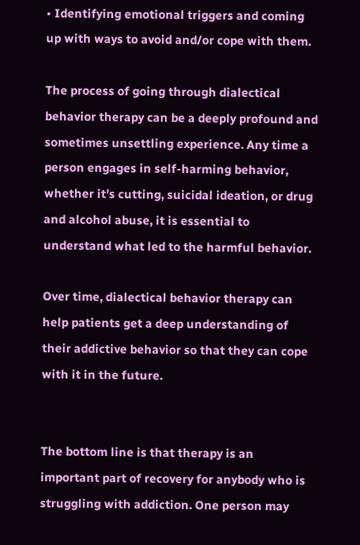• Identifying emotional triggers and coming up with ways to avoid and/or cope with them.

The process of going through dialectical behavior therapy can be a deeply profound and sometimes unsettling experience. Any time a person engages in self-harming behavior, whether it’s cutting, suicidal ideation, or drug and alcohol abuse, it is essential to understand what led to the harmful behavior.

Over time, dialectical behavior therapy can help patients get a deep understanding of their addictive behavior so that they can cope with it in the future.


The bottom line is that therapy is an important part of recovery for anybody who is struggling with addiction. One person may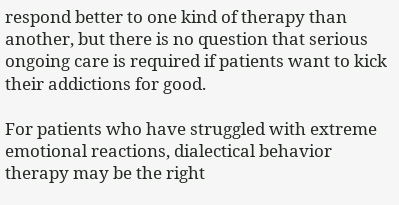respond better to one kind of therapy than another, but there is no question that serious ongoing care is required if patients want to kick their addictions for good.

For patients who have struggled with extreme emotional reactions, dialectical behavior therapy may be the right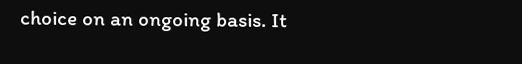choice on an ongoing basis. It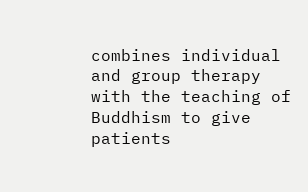combines individual and group therapy with the teaching of Buddhism to give patients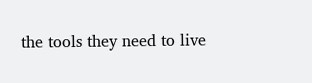the tools they need to live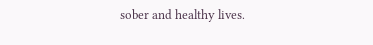sober and healthy lives.